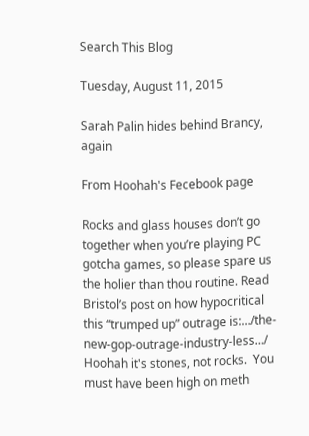Search This Blog

Tuesday, August 11, 2015

Sarah Palin hides behind Brancy, again

From Hoohah's Fecebook page

Rocks and glass houses don’t go together when you’re playing PC gotcha games, so please spare us the holier than thou routine. Read Bristol’s post on how hypocritical this “trumped up” outrage is:…/the-new-gop-outrage-industry-less…/
Hoohah it's stones, not rocks.  You must have been high on meth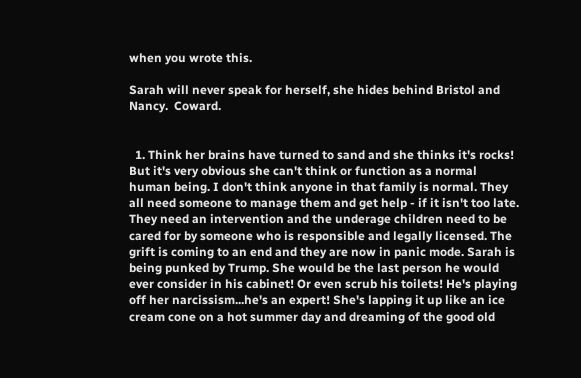when you wrote this.

Sarah will never speak for herself, she hides behind Bristol and Nancy.  Coward.


  1. Think her brains have turned to sand and she thinks it's rocks! But it's very obvious she can't think or function as a normal human being. I don't think anyone in that family is normal. They all need someone to manage them and get help - if it isn't too late. They need an intervention and the underage children need to be cared for by someone who is responsible and legally licensed. The grift is coming to an end and they are now in panic mode. Sarah is being punked by Trump. She would be the last person he would ever consider in his cabinet! Or even scrub his toilets! He's playing off her narcissism...he's an expert! She's lapping it up like an ice cream cone on a hot summer day and dreaming of the good old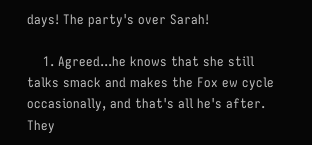days! The party's over Sarah!

    1. Agreed...he knows that she still talks smack and makes the Fox ew cycle occasionally, and that's all he's after. They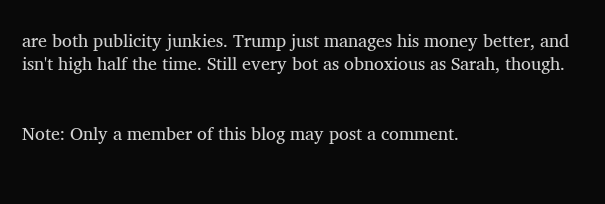are both publicity junkies. Trump just manages his money better, and isn't high half the time. Still every bot as obnoxious as Sarah, though.


Note: Only a member of this blog may post a comment.